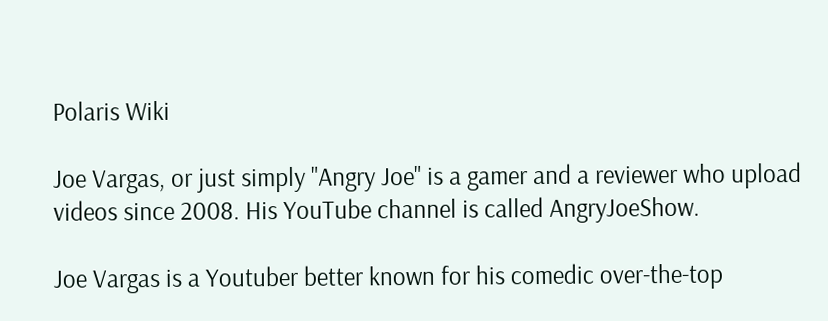Polaris Wiki

Joe Vargas, or just simply "Angry Joe" is a gamer and a reviewer who upload videos since 2008. His YouTube channel is called AngryJoeShow.

Joe Vargas is a Youtuber better known for his comedic over-the-top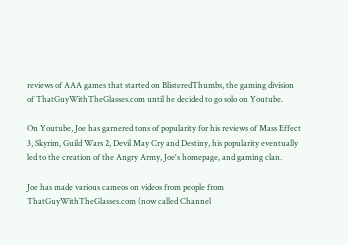reviews of AAA games that started on BlisteredThumbs, the gaming division of ThatGuyWithTheGlasses.com until he decided to go solo on Youtube.

On Youtube, Joe has garnered tons of popularity for his reviews of Mass Effect 3, Skyrim, Guild Wars 2, Devil May Cry and Destiny, his popularity eventually led to the creation of the Angry Army, Joe's homepage, and gaming clan.

Joe has made various cameos on videos from people from ThatGuyWithTheGlasses.com (now called Channel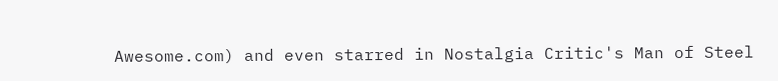Awesome.com) and even starred in Nostalgia Critic's Man of Steel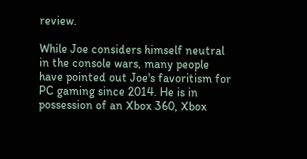review.

While Joe considers himself neutral in the console wars, many people have pointed out Joe's favoritism for PC gaming since 2014. He is in possession of an Xbox 360, Xbox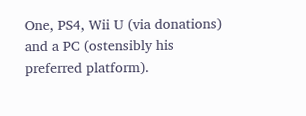One, PS4, Wii U (via donations) and a PC (ostensibly his preferred platform).